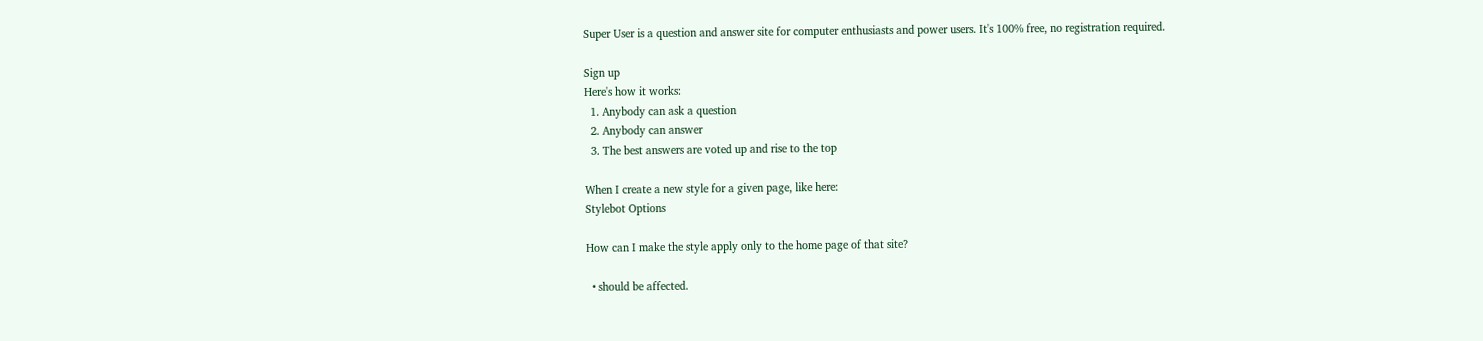Super User is a question and answer site for computer enthusiasts and power users. It's 100% free, no registration required.

Sign up
Here's how it works:
  1. Anybody can ask a question
  2. Anybody can answer
  3. The best answers are voted up and rise to the top

When I create a new style for a given page, like here:
Stylebot Options

How can I make the style apply only to the home page of that site?

  • should be affected.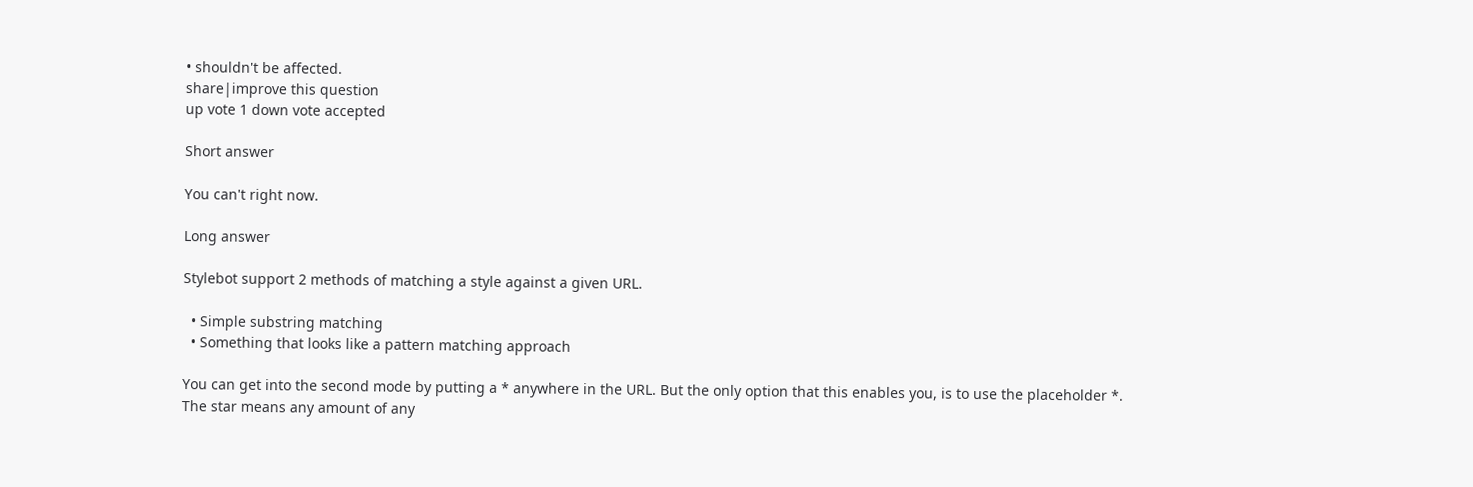• shouldn't be affected.
share|improve this question
up vote 1 down vote accepted

Short answer

You can't right now.

Long answer

Stylebot support 2 methods of matching a style against a given URL.

  • Simple substring matching
  • Something that looks like a pattern matching approach

You can get into the second mode by putting a * anywhere in the URL. But the only option that this enables you, is to use the placeholder *. The star means any amount of any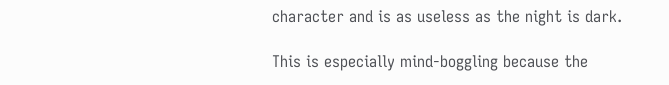character and is as useless as the night is dark.

This is especially mind-boggling because the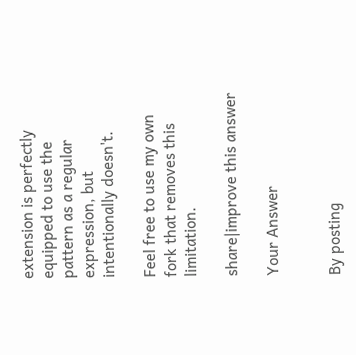extension is perfectly equipped to use the pattern as a regular expression, but intentionally doesn't.

Feel free to use my own fork that removes this limitation.

share|improve this answer

Your Answer


By posting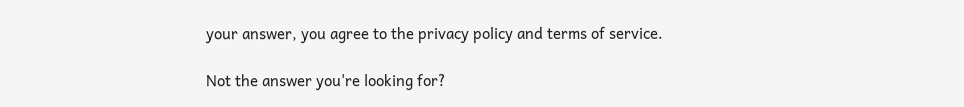your answer, you agree to the privacy policy and terms of service.

Not the answer you're looking for?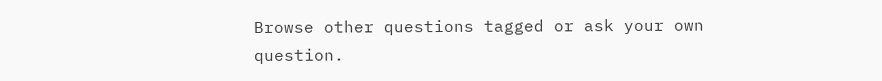Browse other questions tagged or ask your own question.